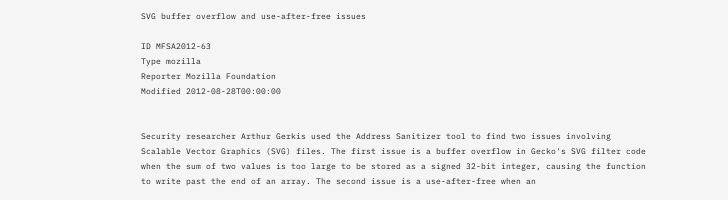SVG buffer overflow and use-after-free issues

ID MFSA2012-63
Type mozilla
Reporter Mozilla Foundation
Modified 2012-08-28T00:00:00


Security researcher Arthur Gerkis used the Address Sanitizer tool to find two issues involving Scalable Vector Graphics (SVG) files. The first issue is a buffer overflow in Gecko's SVG filter code when the sum of two values is too large to be stored as a signed 32-bit integer, causing the function to write past the end of an array. The second issue is a use-after-free when an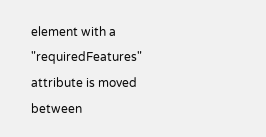element with a "requiredFeatures" attribute is moved between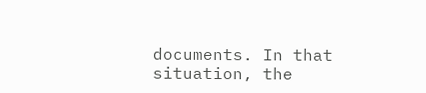documents. In that situation, the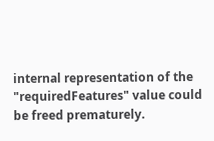internal representation of the "requiredFeatures" value could be freed prematurely.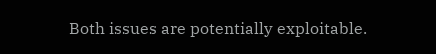Both issues are potentially exploitable.